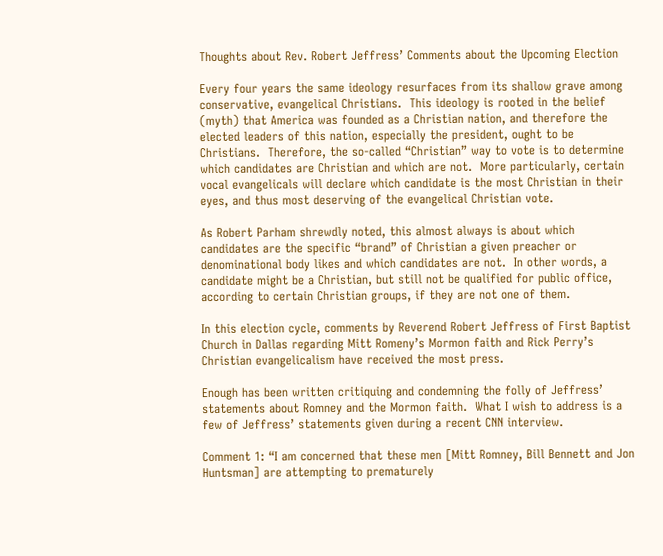Thoughts about Rev. Robert Jeffress’ Comments about the Upcoming Election

Every four years the same ideology resurfaces from its shallow grave among conservative, evangelical Christians.  This ideology is rooted in the belief (myth) that America was founded as a Christian nation, and therefore the elected leaders of this nation, especially the president, ought to be Christians.  Therefore, the so-called “Christian” way to vote is to determine which candidates are Christian and which are not.  More particularly, certain vocal evangelicals will declare which candidate is the most Christian in their eyes, and thus most deserving of the evangelical Christian vote.

As Robert Parham shrewdly noted, this almost always is about which candidates are the specific “brand” of Christian a given preacher or denominational body likes and which candidates are not.  In other words, a candidate might be a Christian, but still not be qualified for public office, according to certain Christian groups, if they are not one of them.

In this election cycle, comments by Reverend Robert Jeffress of First Baptist Church in Dallas regarding Mitt Romeny’s Mormon faith and Rick Perry’s Christian evangelicalism have received the most press.

Enough has been written critiquing and condemning the folly of Jeffress’ statements about Romney and the Mormon faith.  What I wish to address is a few of Jeffress’ statements given during a recent CNN interview.

Comment 1: “I am concerned that these men [Mitt Romney, Bill Bennett and Jon Huntsman] are attempting to prematurely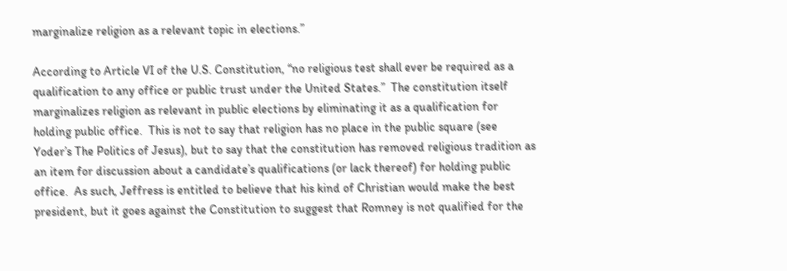marginalize religion as a relevant topic in elections.”

According to Article VI of the U.S. Constitution, “no religious test shall ever be required as a qualification to any office or public trust under the United States.”  The constitution itself marginalizes religion as relevant in public elections by eliminating it as a qualification for holding public office.  This is not to say that religion has no place in the public square (see Yoder’s The Politics of Jesus), but to say that the constitution has removed religious tradition as an item for discussion about a candidate’s qualifications (or lack thereof) for holding public office.  As such, Jeffress is entitled to believe that his kind of Christian would make the best president, but it goes against the Constitution to suggest that Romney is not qualified for the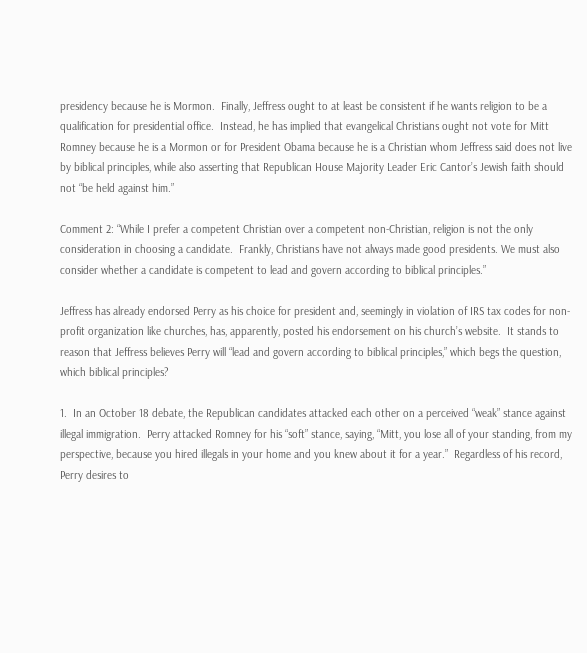presidency because he is Mormon.  Finally, Jeffress ought to at least be consistent if he wants religion to be a qualification for presidential office.  Instead, he has implied that evangelical Christians ought not vote for Mitt Romney because he is a Mormon or for President Obama because he is a Christian whom Jeffress said does not live by biblical principles, while also asserting that Republican House Majority Leader Eric Cantor’s Jewish faith should not “be held against him.”

Comment 2: “While I prefer a competent Christian over a competent non-Christian, religion is not the only consideration in choosing a candidate.  Frankly, Christians have not always made good presidents. We must also consider whether a candidate is competent to lead and govern according to biblical principles.”

Jeffress has already endorsed Perry as his choice for president and, seemingly in violation of IRS tax codes for non-profit organization like churches, has, apparently, posted his endorsement on his church’s website.  It stands to reason that Jeffress believes Perry will “lead and govern according to biblical principles,” which begs the question, which biblical principles?

1.  In an October 18 debate, the Republican candidates attacked each other on a perceived “weak” stance against illegal immigration.  Perry attacked Romney for his “soft” stance, saying, “Mitt, you lose all of your standing, from my perspective, because you hired illegals in your home and you knew about it for a year.”  Regardless of his record, Perry desires to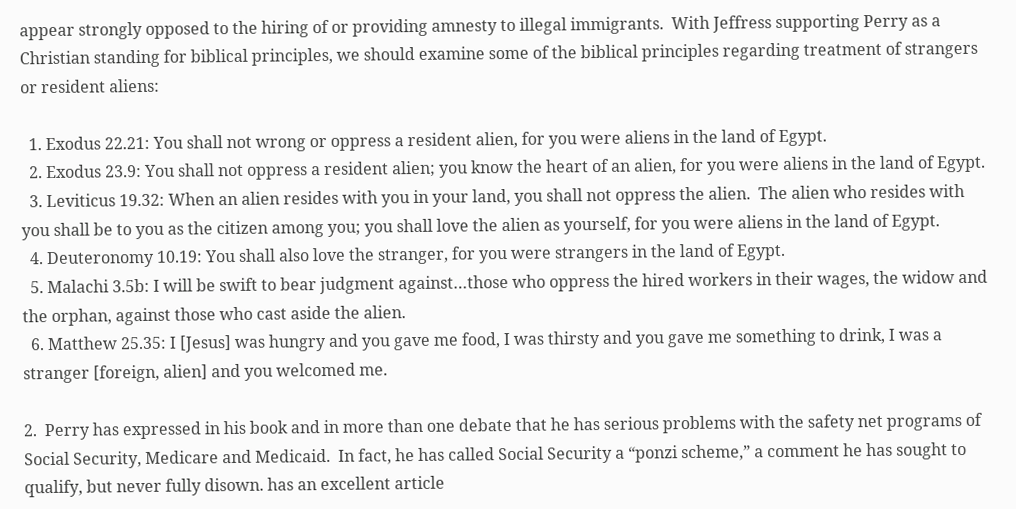appear strongly opposed to the hiring of or providing amnesty to illegal immigrants.  With Jeffress supporting Perry as a Christian standing for biblical principles, we should examine some of the biblical principles regarding treatment of strangers or resident aliens:

  1. Exodus 22.21: You shall not wrong or oppress a resident alien, for you were aliens in the land of Egypt.
  2. Exodus 23.9: You shall not oppress a resident alien; you know the heart of an alien, for you were aliens in the land of Egypt.
  3. Leviticus 19.32: When an alien resides with you in your land, you shall not oppress the alien.  The alien who resides with you shall be to you as the citizen among you; you shall love the alien as yourself, for you were aliens in the land of Egypt.
  4. Deuteronomy 10.19: You shall also love the stranger, for you were strangers in the land of Egypt.
  5. Malachi 3.5b: I will be swift to bear judgment against…those who oppress the hired workers in their wages, the widow and the orphan, against those who cast aside the alien.
  6. Matthew 25.35: I [Jesus] was hungry and you gave me food, I was thirsty and you gave me something to drink, I was a stranger [foreign, alien] and you welcomed me.

2.  Perry has expressed in his book and in more than one debate that he has serious problems with the safety net programs of Social Security, Medicare and Medicaid.  In fact, he has called Social Security a “ponzi scheme,” a comment he has sought to qualify, but never fully disown. has an excellent article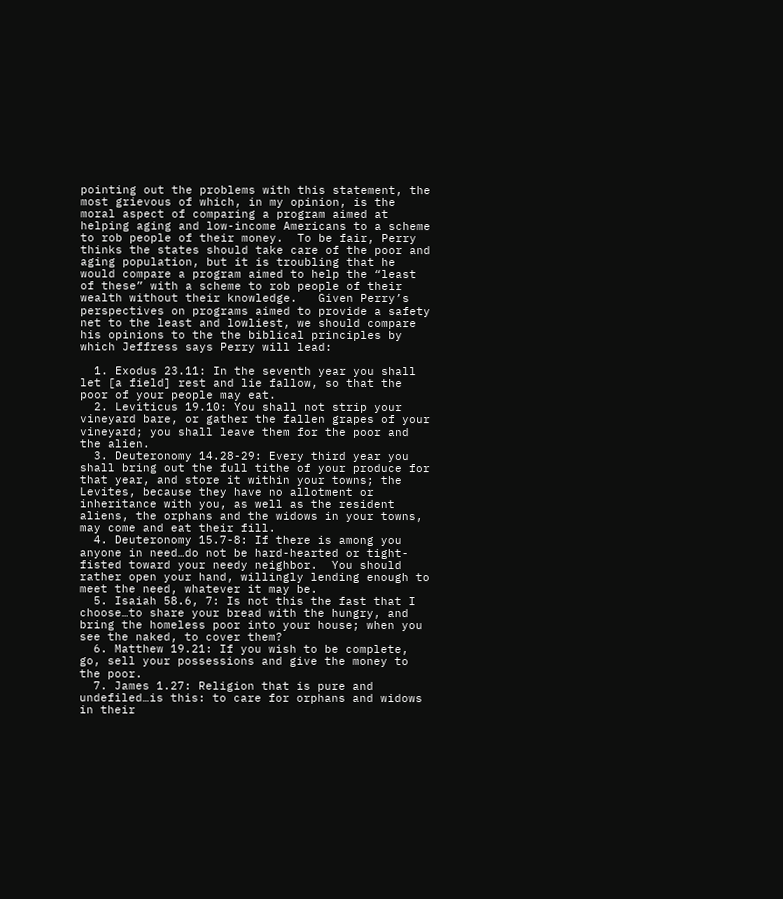pointing out the problems with this statement, the most grievous of which, in my opinion, is the moral aspect of comparing a program aimed at helping aging and low-income Americans to a scheme to rob people of their money.  To be fair, Perry thinks the states should take care of the poor and aging population, but it is troubling that he would compare a program aimed to help the “least of these” with a scheme to rob people of their wealth without their knowledge.   Given Perry’s perspectives on programs aimed to provide a safety net to the least and lowliest, we should compare his opinions to the the biblical principles by which Jeffress says Perry will lead:

  1. Exodus 23.11: In the seventh year you shall let [a field] rest and lie fallow, so that the poor of your people may eat.
  2. Leviticus 19.10: You shall not strip your vineyard bare, or gather the fallen grapes of your vineyard; you shall leave them for the poor and the alien.
  3. Deuteronomy 14.28-29: Every third year you shall bring out the full tithe of your produce for that year, and store it within your towns; the Levites, because they have no allotment or inheritance with you, as well as the resident aliens, the orphans and the widows in your towns, may come and eat their fill.
  4. Deuteronomy 15.7-8: If there is among you anyone in need…do not be hard-hearted or tight-fisted toward your needy neighbor.  You should rather open your hand, willingly lending enough to meet the need, whatever it may be.
  5. Isaiah 58.6, 7: Is not this the fast that I choose…to share your bread with the hungry, and bring the homeless poor into your house; when you see the naked, to cover them?
  6. Matthew 19.21: If you wish to be complete, go, sell your possessions and give the money to the poor.
  7. James 1.27: Religion that is pure and undefiled…is this: to care for orphans and widows in their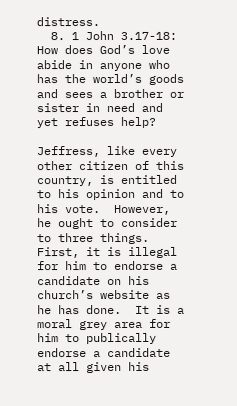distress.
  8. 1 John 3.17-18: How does God’s love abide in anyone who has the world’s goods and sees a brother or sister in need and yet refuses help?

Jeffress, like every other citizen of this country, is entitled to his opinion and to his vote.  However, he ought to consider to three things.  First, it is illegal for him to endorse a candidate on his church’s website as he has done.  It is a moral grey area for him to publically endorse a candidate at all given his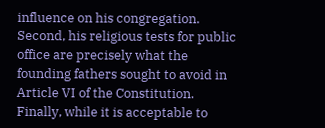influence on his congregation.  Second, his religious tests for public office are precisely what the founding fathers sought to avoid in Article VI of the Constitution.   Finally, while it is acceptable to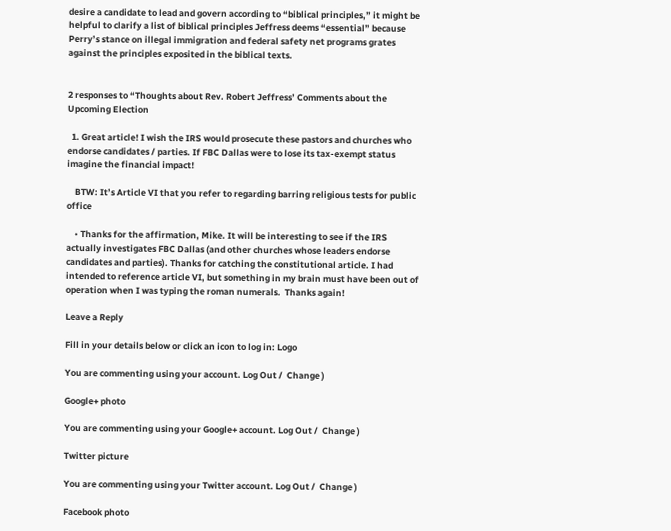desire a candidate to lead and govern according to “biblical principles,” it might be helpful to clarify a list of biblical principles Jeffress deems “essential” because Perry’s stance on illegal immigration and federal safety net programs grates against the principles exposited in the biblical texts.


2 responses to “Thoughts about Rev. Robert Jeffress’ Comments about the Upcoming Election

  1. Great article! I wish the IRS would prosecute these pastors and churches who endorse candidates / parties. If FBC Dallas were to lose its tax-exempt status imagine the financial impact!

    BTW: It’s Article VI that you refer to regarding barring religious tests for public office

    • Thanks for the affirmation, Mike. It will be interesting to see if the IRS actually investigates FBC Dallas (and other churches whose leaders endorse candidates and parties). Thanks for catching the constitutional article. I had intended to reference article VI, but something in my brain must have been out of operation when I was typing the roman numerals.  Thanks again!

Leave a Reply

Fill in your details below or click an icon to log in: Logo

You are commenting using your account. Log Out /  Change )

Google+ photo

You are commenting using your Google+ account. Log Out /  Change )

Twitter picture

You are commenting using your Twitter account. Log Out /  Change )

Facebook photo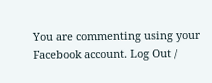You are commenting using your Facebook account. Log Out /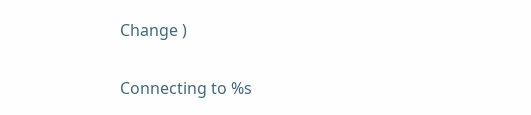Change )


Connecting to %s